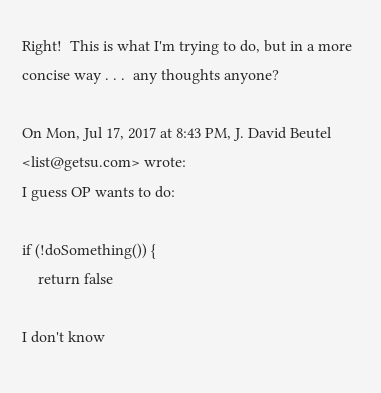Right!  This is what I'm trying to do, but in a more concise way . . .  any thoughts anyone?

On Mon, Jul 17, 2017 at 8:43 PM, J. David Beutel <list@getsu.com> wrote:
I guess OP wants to do:

if (!doSomething()) {
    return false

I don't know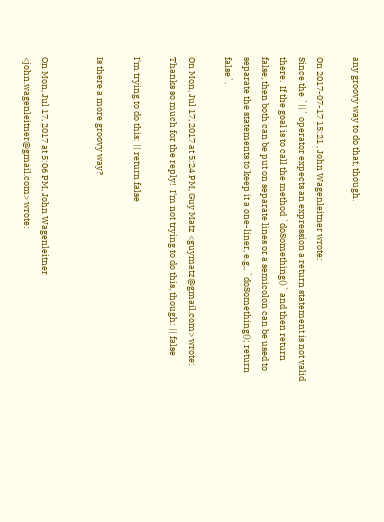any groovy way to do that, though.

On 2017-07-17 15:21 , John Wagenleitner wrote:
Since the `||` operator expects an expression a return statement is not valid there.  If the goal is to call the method `doSomething()` and then return false, then both can be put on separate lines or a semicolon can be used to separate the statements to keep it a one-liner, e.g., `doSomething(); return false`.

On Mon, Jul 17, 2017 at 5:24 PM, Guy Matz <guymatz@gmail.com> wrote:
Thanks so much for the reply!  I'm not trying to do this, though: || false

I'm trying to do this: || return false

Is there a more groovy way?


On Mon, Jul 17, 2017 at 5:06 PM, John Wagenleitner <john.wagenleitner@gmail.com> wrote: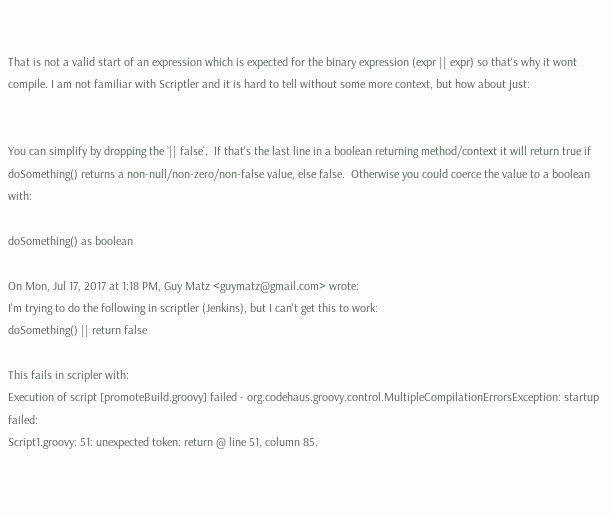That is not a valid start of an expression which is expected for the binary expression (expr || expr) so that's why it wont compile. I am not familiar with Scriptler and it is hard to tell without some more context, but how about just:


You can simplify by dropping the `|| false`.  If that's the last line in a boolean returning method/context it will return true if doSomething() returns a non-null/non-zero/non-false value, else false.  Otherwise you could coerce the value to a boolean with:

doSomething() as boolean

On Mon, Jul 17, 2017 at 1:18 PM, Guy Matz <guymatz@gmail.com> wrote:
I'm trying to do the following in scriptler (Jenkins), but I can't get this to work:
doSomething() || return false

This fails in scripler with:
Execution of script [promoteBuild.groovy] failed - org.codehaus.groovy.control.MultipleCompilationErrorsException: startup failed:
Script1.groovy: 51: unexpected token: return @ line 51, column 85.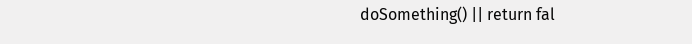doSomething() || return fal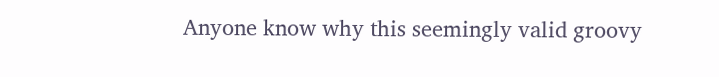Anyone know why this seemingly valid groovy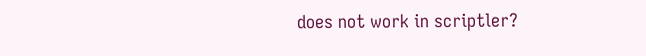does not work in scriptler?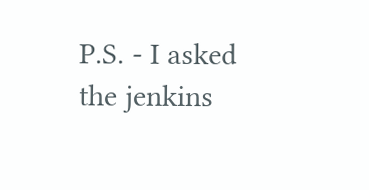P.S. - I asked the jenkins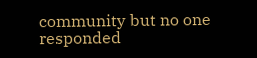community but no one responded